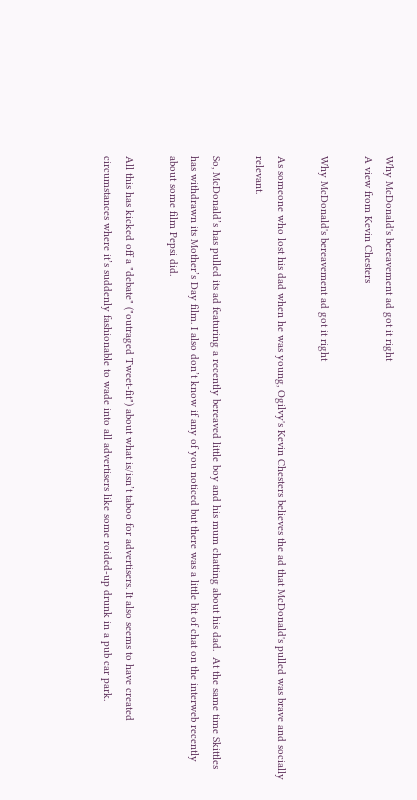Why McDonald's bereavement ad got it right
A view from Kevin Chesters

Why McDonald's bereavement ad got it right

As someone who lost his dad when he was young, Ogilvy's Kevin Chesters believes the ad that McDonald's pulled was brave and socially relevant.

So, McDonald’s has pulled its ad featuring a recently bereaved little boy and his mum chatting about his dad.  At the same time Skittles has withdrawn its Mother’s Day film. I also don’t know if any of you noticed but there was a little bit of chat on the interweb recently about some film Pepsi did.

All this has kicked off a "debate" ("outraged Tweet-fit") about what is/isn’t taboo for advertisers. It also seems to have created circumstances where it’s suddenly fashionable to wade into all advertisers like some roided-up drunk in a pub car park.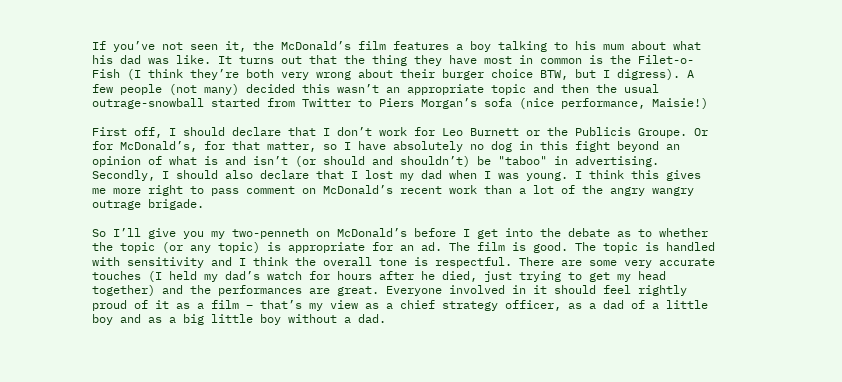If you’ve not seen it, the McDonald’s film features a boy talking to his mum about what his dad was like. It turns out that the thing they have most in common is the Filet-o-Fish (I think they’re both very wrong about their burger choice BTW, but I digress). A few people (not many) decided this wasn’t an appropriate topic and then the usual outrage-snowball started from Twitter to Piers Morgan’s sofa (nice performance, Maisie!)

First off, I should declare that I don’t work for Leo Burnett or the Publicis Groupe. Or for McDonald’s, for that matter, so I have absolutely no dog in this fight beyond an opinion of what is and isn’t (or should and shouldn’t) be "taboo" in advertising. Secondly, I should also declare that I lost my dad when I was young. I think this gives me more right to pass comment on McDonald’s recent work than a lot of the angry wangry outrage brigade.

So I’ll give you my two-penneth on McDonald’s before I get into the debate as to whether the topic (or any topic) is appropriate for an ad. The film is good. The topic is handled with sensitivity and I think the overall tone is respectful. There are some very accurate touches (I held my dad’s watch for hours after he died, just trying to get my head together) and the performances are great. Everyone involved in it should feel rightly proud of it as a film – that’s my view as a chief strategy officer, as a dad of a little boy and as a big little boy without a dad.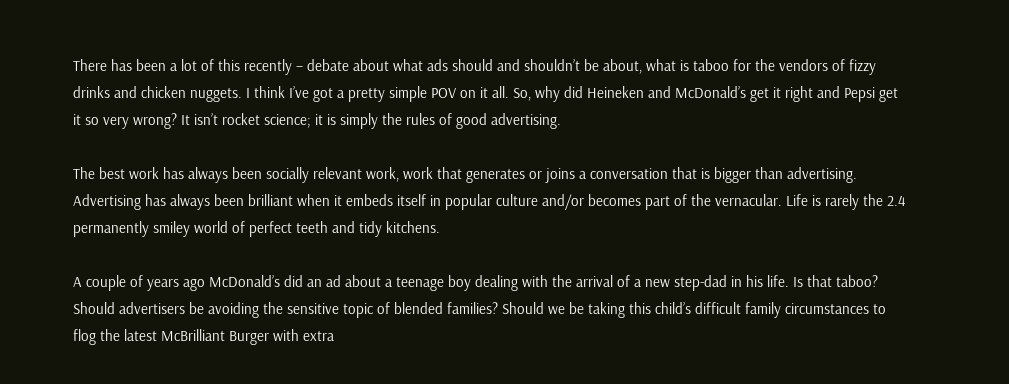There has been a lot of this recently – debate about what ads should and shouldn’t be about, what is taboo for the vendors of fizzy drinks and chicken nuggets. I think I’ve got a pretty simple POV on it all. So, why did Heineken and McDonald’s get it right and Pepsi get it so very wrong? It isn’t rocket science; it is simply the rules of good advertising.

The best work has always been socially relevant work, work that generates or joins a conversation that is bigger than advertising. Advertising has always been brilliant when it embeds itself in popular culture and/or becomes part of the vernacular. Life is rarely the 2.4 permanently smiley world of perfect teeth and tidy kitchens.

A couple of years ago McDonald’s did an ad about a teenage boy dealing with the arrival of a new step-dad in his life. Is that taboo? Should advertisers be avoiding the sensitive topic of blended families? Should we be taking this child’s difficult family circumstances to flog the latest McBrilliant Burger with extra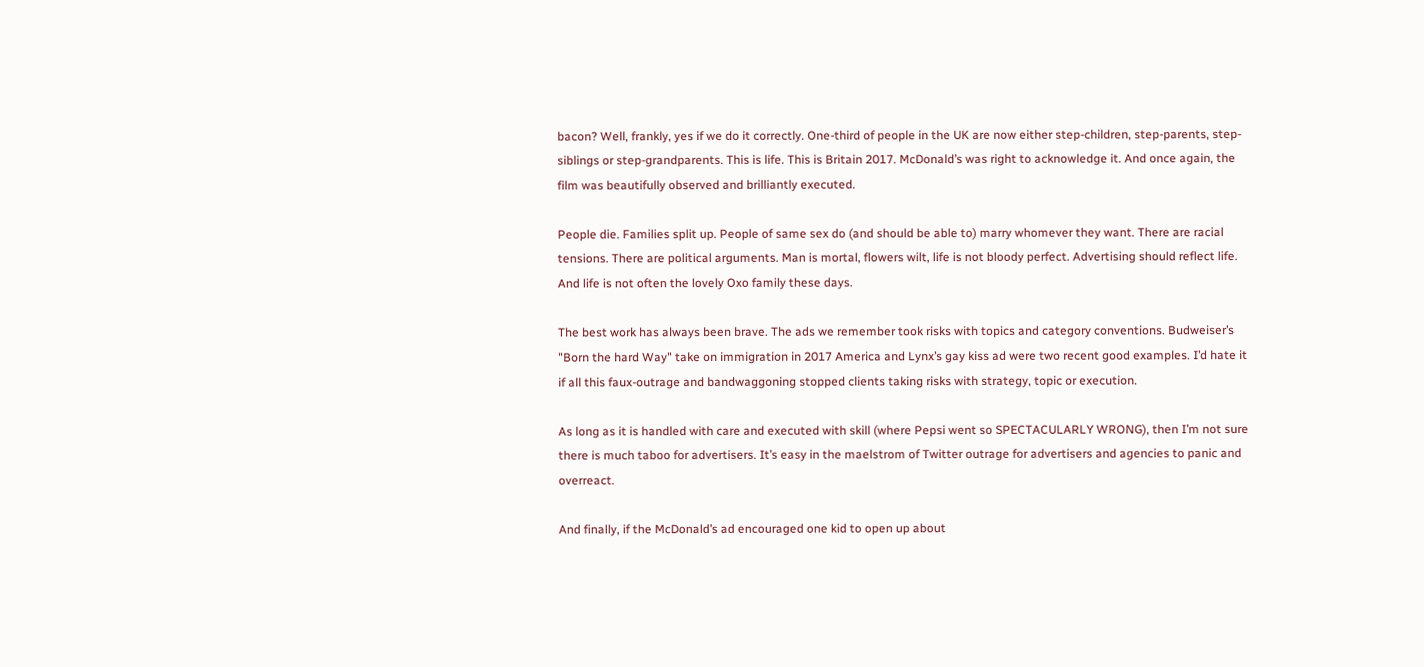bacon? Well, frankly, yes if we do it correctly. One-third of people in the UK are now either step-children, step-parents, step-siblings or step-grandparents. This is life. This is Britain 2017. McDonald’s was right to acknowledge it. And once again, the film was beautifully observed and brilliantly executed.

People die. Families split up. People of same sex do (and should be able to) marry whomever they want. There are racial tensions. There are political arguments. Man is mortal, flowers wilt, life is not bloody perfect. Advertising should reflect life. And life is not often the lovely Oxo family these days.

The best work has always been brave. The ads we remember took risks with topics and category conventions. Budweiser’s "Born the hard Way" take on immigration in 2017 America and Lynx’s gay kiss ad were two recent good examples. I’d hate it if all this faux-outrage and bandwaggoning stopped clients taking risks with strategy, topic or execution.

As long as it is handled with care and executed with skill (where Pepsi went so SPECTACULARLY WRONG), then I’m not sure there is much taboo for advertisers. It’s easy in the maelstrom of Twitter outrage for advertisers and agencies to panic and overreact.

And finally, if the McDonald’s ad encouraged one kid to open up about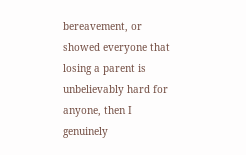bereavement, or showed everyone that losing a parent is unbelievably hard for anyone, then I genuinely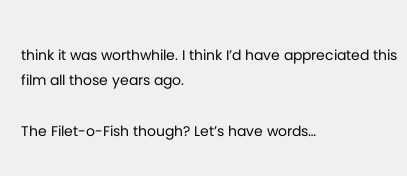think it was worthwhile. I think I’d have appreciated this film all those years ago.

The Filet-o-Fish though? Let’s have words…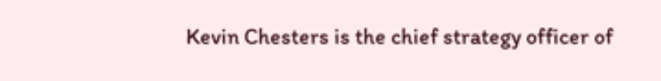Kevin Chesters is the chief strategy officer of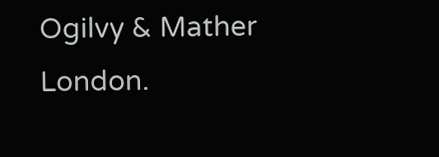Ogilvy & Mather London.